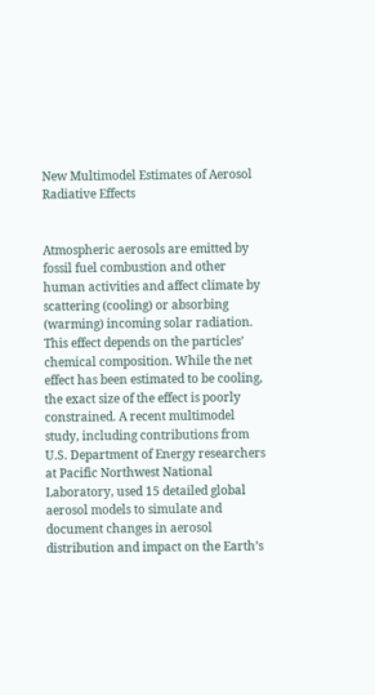New Multimodel Estimates of Aerosol Radiative Effects


Atmospheric aerosols are emitted by fossil fuel combustion and other human activities and affect climate by scattering (cooling) or absorbing (warming) incoming solar radiation. This effect depends on the particles’ chemical composition. While the net effect has been estimated to be cooling, the exact size of the effect is poorly constrained. A recent multimodel study, including contributions from U.S. Department of Energy researchers at Pacific Northwest National Laboratory, used 15 detailed global aerosol models to simulate and document changes in aerosol distribution and impact on the Earth’s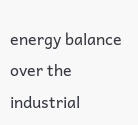energy balance over the industrial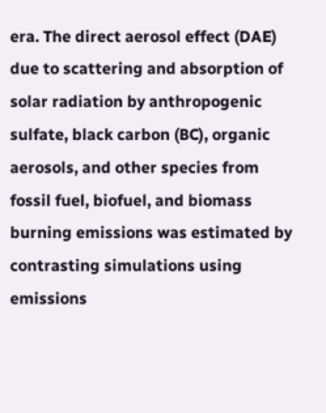era. The direct aerosol effect (DAE) due to scattering and absorption of solar radiation by anthropogenic sulfate, black carbon (BC), organic aerosols, and other species from fossil fuel, biofuel, and biomass burning emissions was estimated by contrasting simulations using emissions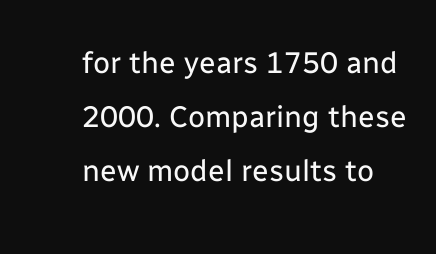for the years 1750 and 2000. Comparing these new model results to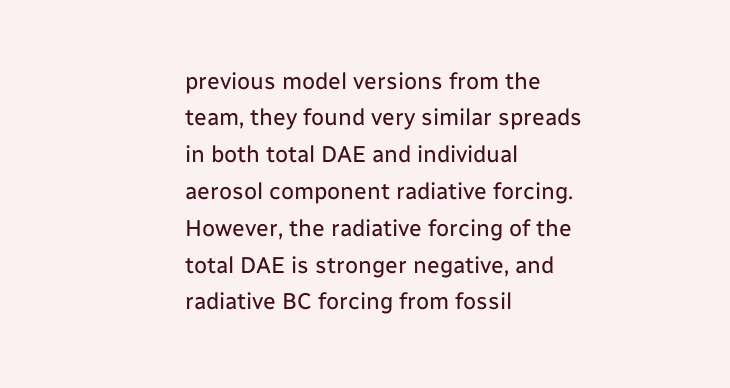previous model versions from the team, they found very similar spreads in both total DAE and individual aerosol component radiative forcing. However, the radiative forcing of the total DAE is stronger negative, and radiative BC forcing from fossil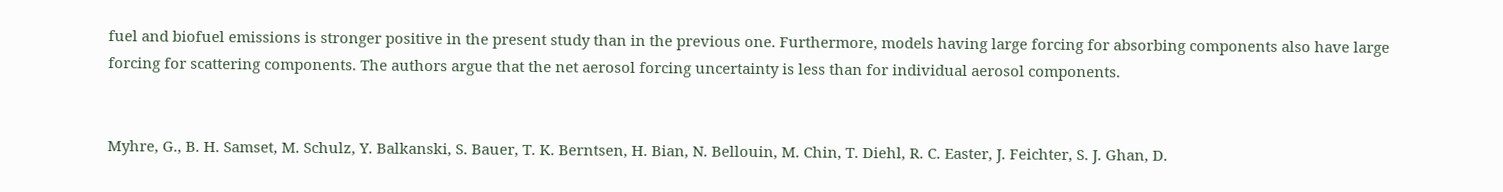fuel and biofuel emissions is stronger positive in the present study than in the previous one. Furthermore, models having large forcing for absorbing components also have large forcing for scattering components. The authors argue that the net aerosol forcing uncertainty is less than for individual aerosol components.


Myhre, G., B. H. Samset, M. Schulz, Y. Balkanski, S. Bauer, T. K. Berntsen, H. Bian, N. Bellouin, M. Chin, T. Diehl, R. C. Easter, J. Feichter, S. J. Ghan, D.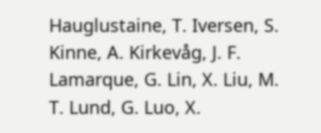Hauglustaine, T. Iversen, S. Kinne, A. Kirkevåg, J. F. Lamarque, G. Lin, X. Liu, M. T. Lund, G. Luo, X.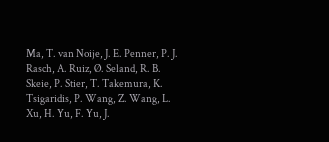Ma, T. van Noije, J. E. Penner, P. J. Rasch, A. Ruiz, Ø. Seland, R. B. Skeie, P. Stier, T. Takemura, K. Tsigaridis, P. Wang, Z. Wang, L. Xu, H. Yu, F. Yu, J.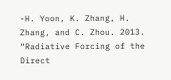-H. Yoon, K. Zhang, H. Zhang, and C. Zhou. 2013. “Radiative Forcing of the Direct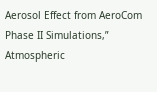Aerosol Effect from AeroCom Phase II Simulations,” Atmospheric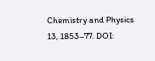Chemistry and Physics 13, 1853–77. DOI: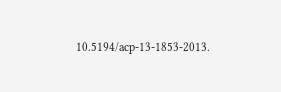10.5194/acp-13-1853-2013.